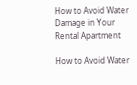How to Avoid Water Damage in Your Rental Apartment

How to Avoid Water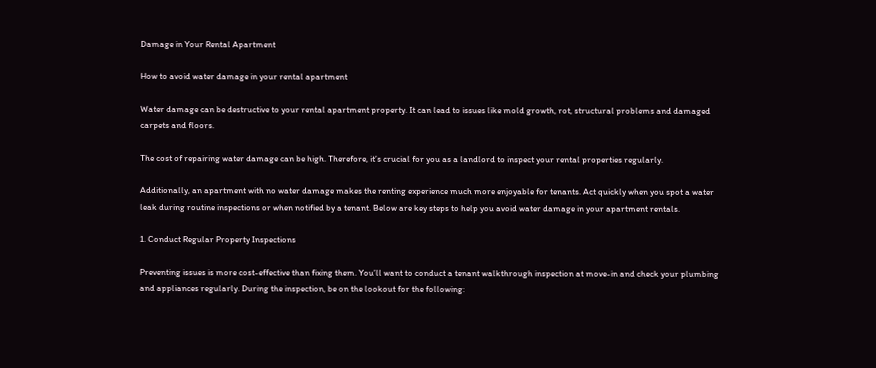Damage in Your Rental Apartment

How to avoid water damage in your rental apartment

Water damage can be destructive to your rental apartment property. It can lead to issues like mold growth, rot, structural problems and damaged carpets and floors.

The cost of repairing water damage can be high. Therefore, it’s crucial for you as a landlord to inspect your rental properties regularly.

Additionally, an apartment with no water damage makes the renting experience much more enjoyable for tenants. Act quickly when you spot a water leak during routine inspections or when notified by a tenant. Below are key steps to help you avoid water damage in your apartment rentals.

1. Conduct Regular Property Inspections

Preventing issues is more cost-effective than fixing them. You’ll want to conduct a tenant walkthrough inspection at move-in and check your plumbing and appliances regularly. During the inspection, be on the lookout for the following: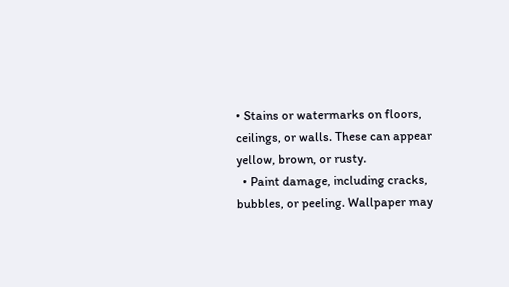• Stains or watermarks on floors, ceilings, or walls. These can appear yellow, brown, or rusty.
  • Paint damage, including cracks, bubbles, or peeling. Wallpaper may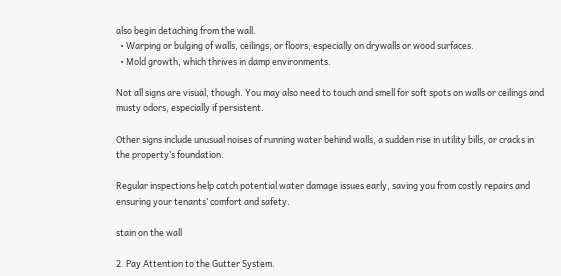also begin detaching from the wall.
  • Warping or bulging of walls, ceilings, or floors, especially on drywalls or wood surfaces.
  • Mold growth, which thrives in damp environments.

Not all signs are visual, though. You may also need to touch and smell for soft spots on walls or ceilings and musty odors, especially if persistent.

Other signs include unusual noises of running water behind walls, a sudden rise in utility bills, or cracks in the property’s foundation.

Regular inspections help catch potential water damage issues early, saving you from costly repairs and ensuring your tenants’ comfort and safety.

stain on the wall

2. Pay Attention to the Gutter System.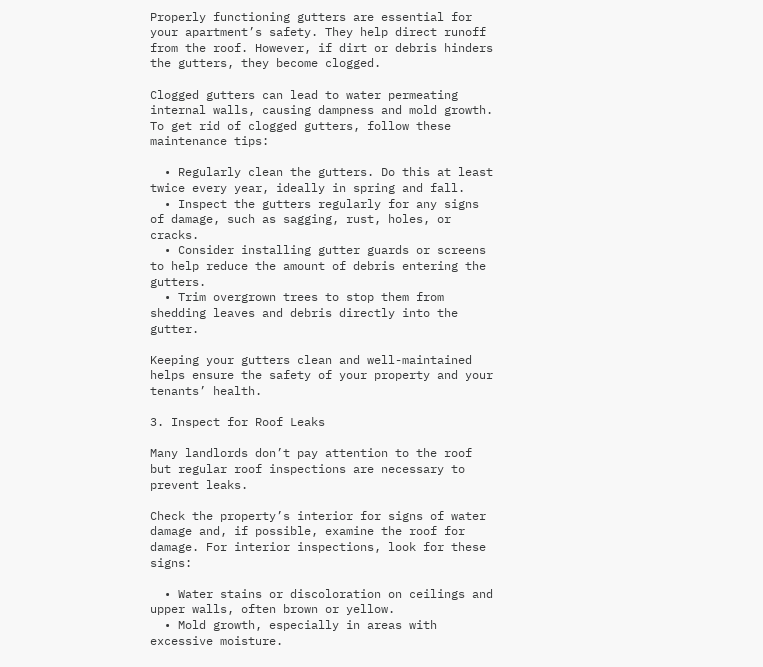Properly functioning gutters are essential for your apartment’s safety. They help direct runoff from the roof. However, if dirt or debris hinders the gutters, they become clogged.

Clogged gutters can lead to water permeating internal walls, causing dampness and mold growth. To get rid of clogged gutters, follow these maintenance tips:

  • Regularly clean the gutters. Do this at least twice every year, ideally in spring and fall.
  • Inspect the gutters regularly for any signs of damage, such as sagging, rust, holes, or cracks.
  • Consider installing gutter guards or screens to help reduce the amount of debris entering the gutters.
  • Trim overgrown trees to stop them from shedding leaves and debris directly into the gutter.

Keeping your gutters clean and well-maintained helps ensure the safety of your property and your tenants’ health.

3. Inspect for Roof Leaks

Many landlords don’t pay attention to the roof but regular roof inspections are necessary to prevent leaks.

Check the property’s interior for signs of water damage and, if possible, examine the roof for damage. For interior inspections, look for these signs:

  • Water stains or discoloration on ceilings and upper walls, often brown or yellow.
  • Mold growth, especially in areas with excessive moisture.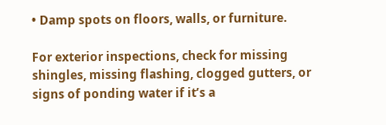• Damp spots on floors, walls, or furniture.

For exterior inspections, check for missing shingles, missing flashing, clogged gutters, or signs of ponding water if it’s a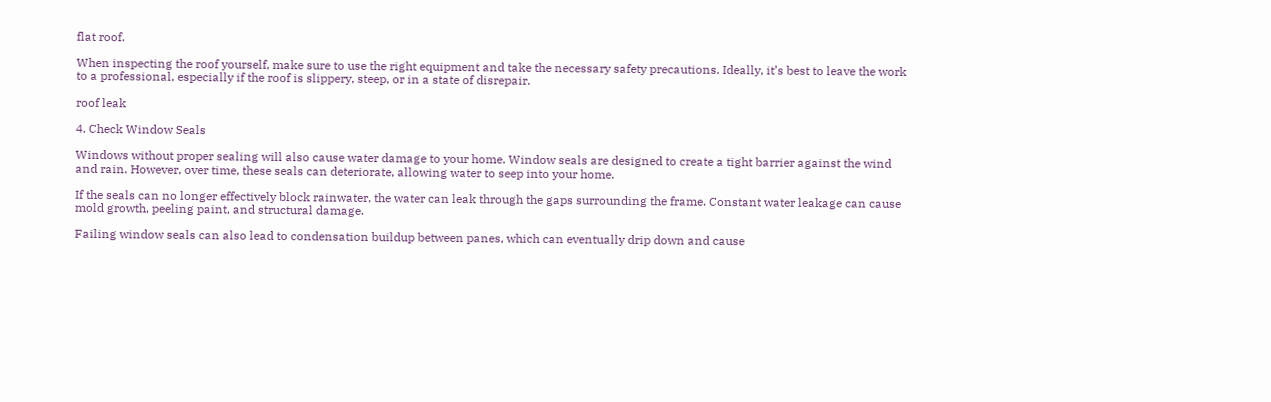flat roof.

When inspecting the roof yourself, make sure to use the right equipment and take the necessary safety precautions. Ideally, it’s best to leave the work to a professional, especially if the roof is slippery, steep, or in a state of disrepair.

roof leak

4. Check Window Seals

Windows without proper sealing will also cause water damage to your home. Window seals are designed to create a tight barrier against the wind and rain. However, over time, these seals can deteriorate, allowing water to seep into your home.

If the seals can no longer effectively block rainwater, the water can leak through the gaps surrounding the frame. Constant water leakage can cause mold growth, peeling paint, and structural damage.

Failing window seals can also lead to condensation buildup between panes, which can eventually drip down and cause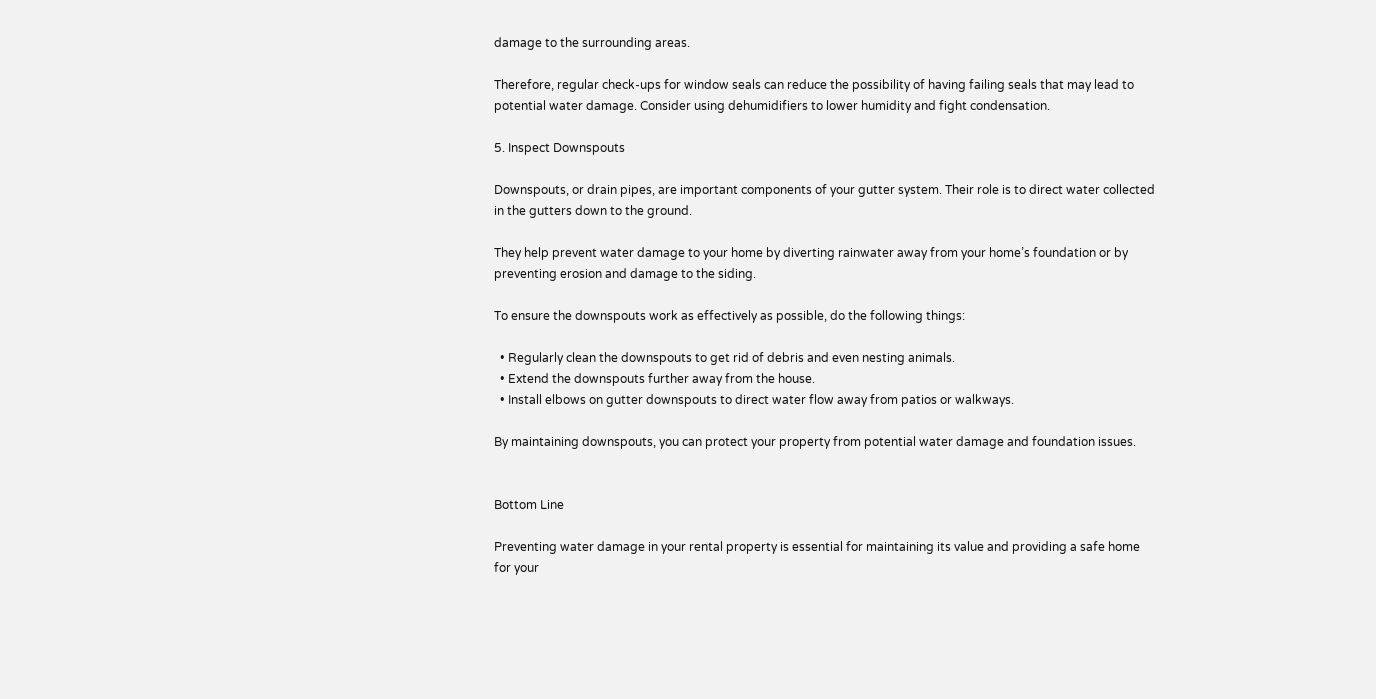damage to the surrounding areas.

Therefore, regular check-ups for window seals can reduce the possibility of having failing seals that may lead to potential water damage. Consider using dehumidifiers to lower humidity and fight condensation.

5. Inspect Downspouts

Downspouts, or drain pipes, are important components of your gutter system. Their role is to direct water collected in the gutters down to the ground.

They help prevent water damage to your home by diverting rainwater away from your home’s foundation or by preventing erosion and damage to the siding.

To ensure the downspouts work as effectively as possible, do the following things:

  • Regularly clean the downspouts to get rid of debris and even nesting animals.
  • Extend the downspouts further away from the house.
  • Install elbows on gutter downspouts to direct water flow away from patios or walkways.

By maintaining downspouts, you can protect your property from potential water damage and foundation issues.


Bottom Line

Preventing water damage in your rental property is essential for maintaining its value and providing a safe home for your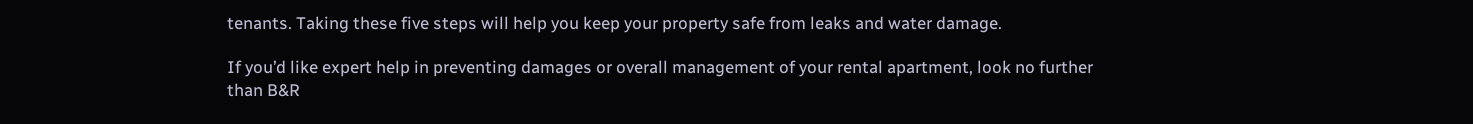tenants. Taking these five steps will help you keep your property safe from leaks and water damage.

If you’d like expert help in preventing damages or overall management of your rental apartment, look no further than B&R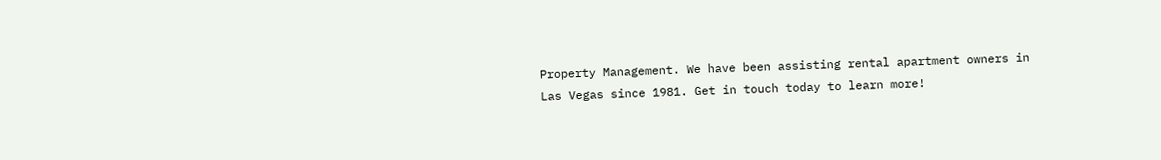Property Management. We have been assisting rental apartment owners in Las Vegas since 1981. Get in touch today to learn more!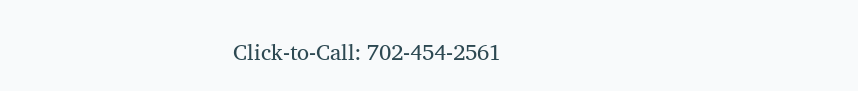Click-to-Call: 702-454-2561